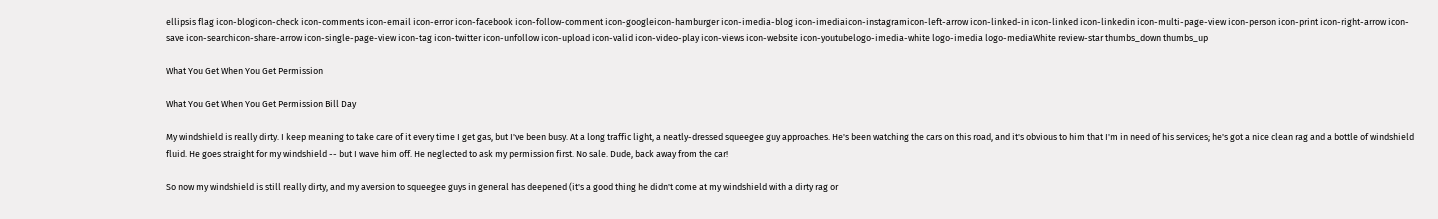ellipsis flag icon-blogicon-check icon-comments icon-email icon-error icon-facebook icon-follow-comment icon-googleicon-hamburger icon-imedia-blog icon-imediaicon-instagramicon-left-arrow icon-linked-in icon-linked icon-linkedin icon-multi-page-view icon-person icon-print icon-right-arrow icon-save icon-searchicon-share-arrow icon-single-page-view icon-tag icon-twitter icon-unfollow icon-upload icon-valid icon-video-play icon-views icon-website icon-youtubelogo-imedia-white logo-imedia logo-mediaWhite review-star thumbs_down thumbs_up

What You Get When You Get Permission

What You Get When You Get Permission Bill Day

My windshield is really dirty. I keep meaning to take care of it every time I get gas, but I've been busy. At a long traffic light, a neatly-dressed squeegee guy approaches. He's been watching the cars on this road, and it's obvious to him that I'm in need of his services; he's got a nice clean rag and a bottle of windshield fluid. He goes straight for my windshield -- but I wave him off. He neglected to ask my permission first. No sale. Dude, back away from the car!

So now my windshield is still really dirty, and my aversion to squeegee guys in general has deepened (it's a good thing he didn't come at my windshield with a dirty rag or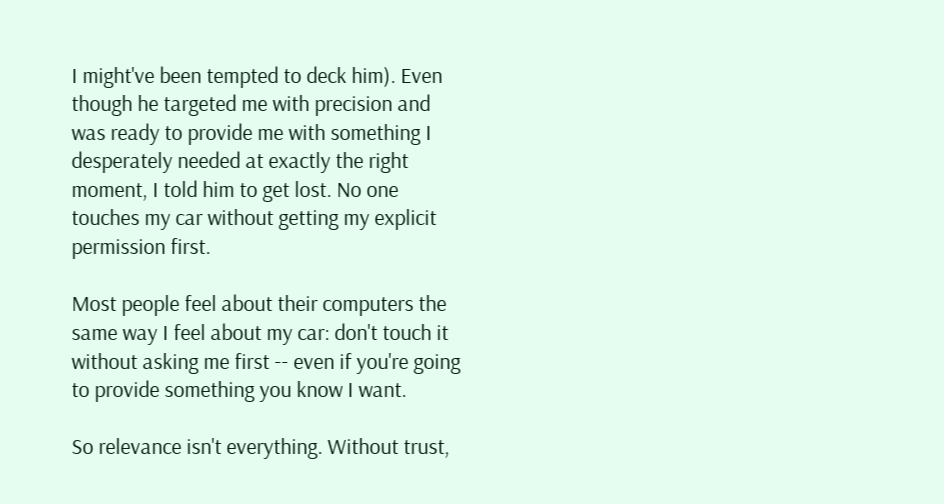I might've been tempted to deck him). Even though he targeted me with precision and was ready to provide me with something I desperately needed at exactly the right moment, I told him to get lost. No one touches my car without getting my explicit permission first.

Most people feel about their computers the same way I feel about my car: don't touch it without asking me first -- even if you're going to provide something you know I want.

So relevance isn't everything. Without trust,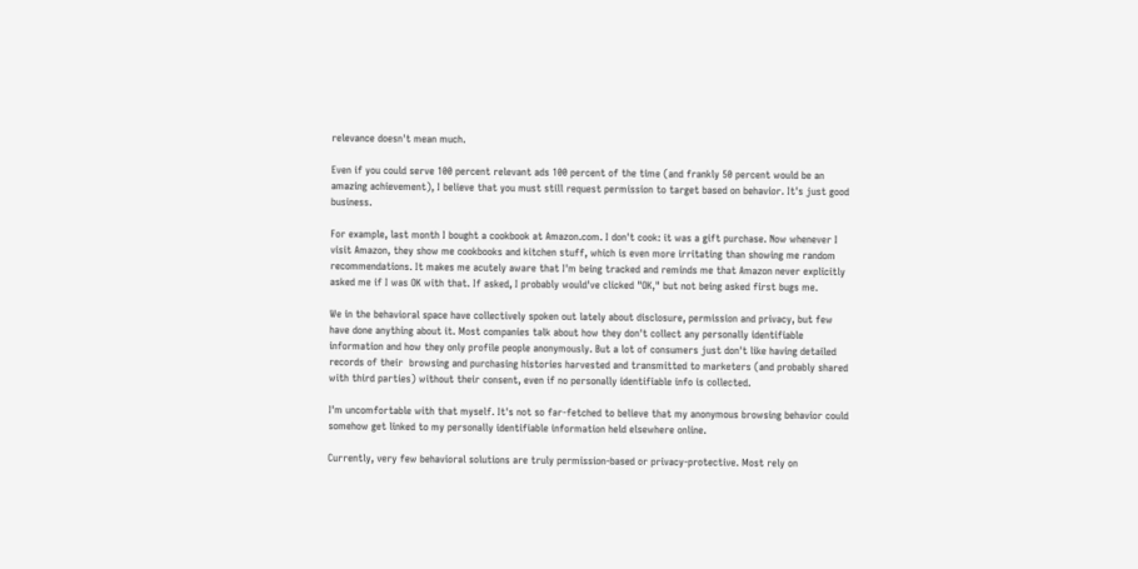relevance doesn't mean much.

Even if you could serve 100 percent relevant ads 100 percent of the time (and frankly 50 percent would be an amazing achievement), I believe that you must still request permission to target based on behavior. It's just good business.

For example, last month I bought a cookbook at Amazon.com. I don't cook: it was a gift purchase. Now whenever I visit Amazon, they show me cookbooks and kitchen stuff, which is even more irritating than showing me random recommendations. It makes me acutely aware that I'm being tracked and reminds me that Amazon never explicitly asked me if I was OK with that. If asked, I probably would've clicked "OK," but not being asked first bugs me.

We in the behavioral space have collectively spoken out lately about disclosure, permission and privacy, but few have done anything about it. Most companies talk about how they don't collect any personally identifiable information and how they only profile people anonymously. But a lot of consumers just don't like having detailed records of their  browsing and purchasing histories harvested and transmitted to marketers (and probably shared with third parties) without their consent, even if no personally identifiable info is collected.

I'm uncomfortable with that myself. It's not so far-fetched to believe that my anonymous browsing behavior could somehow get linked to my personally identifiable information held elsewhere online.

Currently, very few behavioral solutions are truly permission-based or privacy-protective. Most rely on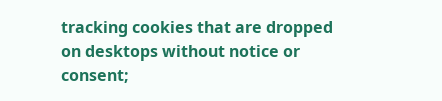tracking cookies that are dropped on desktops without notice or consent;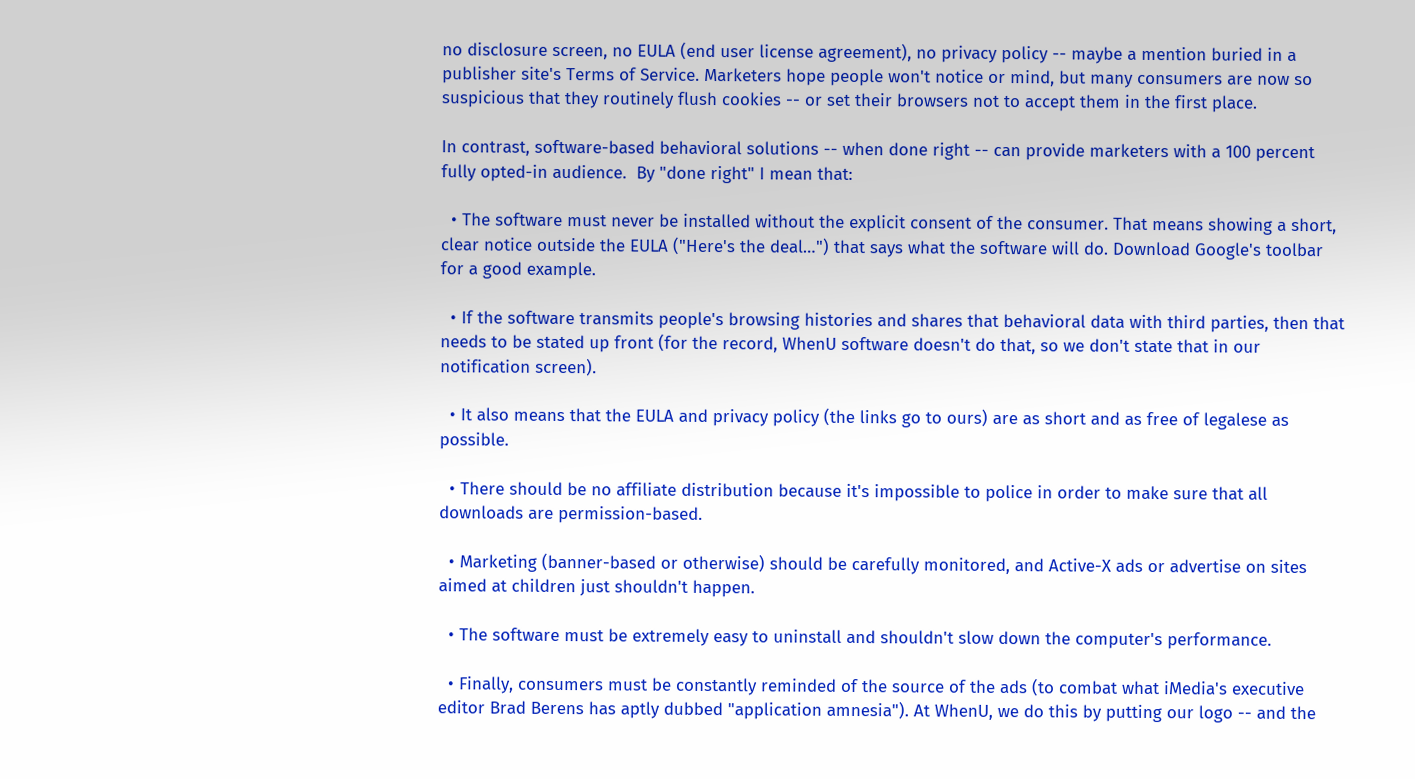no disclosure screen, no EULA (end user license agreement), no privacy policy -- maybe a mention buried in a publisher site's Terms of Service. Marketers hope people won't notice or mind, but many consumers are now so suspicious that they routinely flush cookies -- or set their browsers not to accept them in the first place.

In contrast, software-based behavioral solutions -- when done right -- can provide marketers with a 100 percent fully opted-in audience.  By "done right" I mean that:

  • The software must never be installed without the explicit consent of the consumer. That means showing a short, clear notice outside the EULA ("Here's the deal…") that says what the software will do. Download Google's toolbar for a good example.

  • If the software transmits people's browsing histories and shares that behavioral data with third parties, then that needs to be stated up front (for the record, WhenU software doesn't do that, so we don't state that in our notification screen).

  • It also means that the EULA and privacy policy (the links go to ours) are as short and as free of legalese as possible.

  • There should be no affiliate distribution because it's impossible to police in order to make sure that all downloads are permission-based.

  • Marketing (banner-based or otherwise) should be carefully monitored, and Active-X ads or advertise on sites aimed at children just shouldn't happen.

  • The software must be extremely easy to uninstall and shouldn't slow down the computer's performance.

  • Finally, consumers must be constantly reminded of the source of the ads (to combat what iMedia's executive editor Brad Berens has aptly dubbed "application amnesia"). At WhenU, we do this by putting our logo -- and the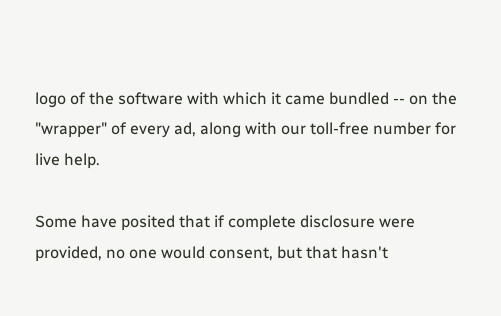logo of the software with which it came bundled -- on the "wrapper" of every ad, along with our toll-free number for live help.

Some have posited that if complete disclosure were provided, no one would consent, but that hasn't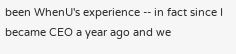been WhenU's experience -- in fact since I became CEO a year ago and we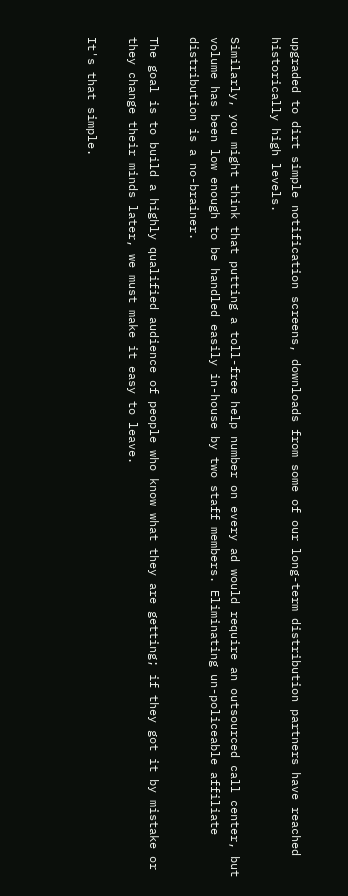upgraded to dirt simple notification screens, downloads from some of our long-term distribution partners have reached historically high levels.

Similarly, you might think that putting a toll-free help number on every ad would require an outsourced call center, but volume has been low enough to be handled easily in-house by two staff members. Eliminating un-policeable affiliate distribution is a no-brainer.

The goal is to build a highly qualified audience of people who know what they are getting; if they got it by mistake or they change their minds later, we must make it easy to leave.

It's that simple.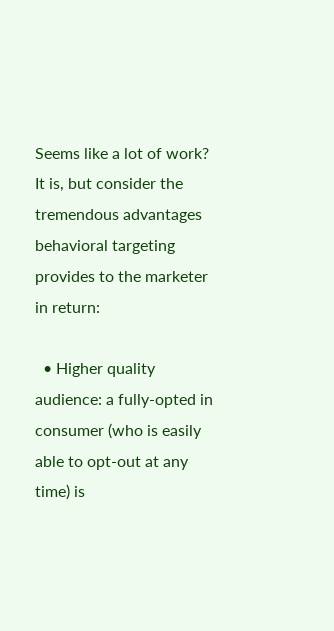Seems like a lot of work?  It is, but consider the tremendous advantages behavioral targeting provides to the marketer in return:

  • Higher quality audience: a fully-opted in consumer (who is easily able to opt-out at any time) is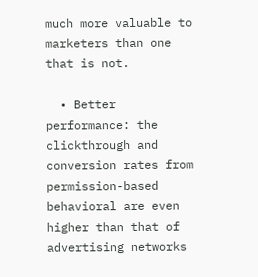much more valuable to marketers than one that is not.

  • Better performance: the clickthrough and conversion rates from permission-based behavioral are even higher than that of advertising networks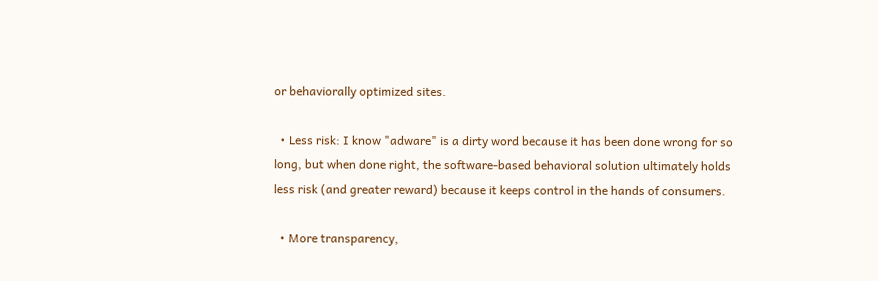or behaviorally optimized sites.

  • Less risk: I know "adware" is a dirty word because it has been done wrong for so long, but when done right, the software-based behavioral solution ultimately holds less risk (and greater reward) because it keeps control in the hands of consumers.

  • More transparency,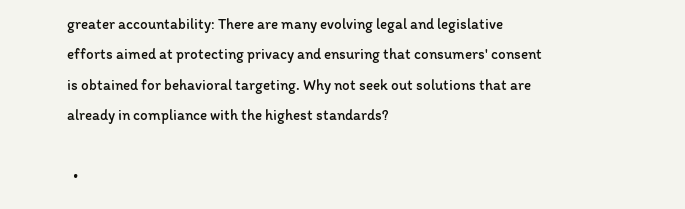greater accountability: There are many evolving legal and legislative efforts aimed at protecting privacy and ensuring that consumers' consent is obtained for behavioral targeting. Why not seek out solutions that are already in compliance with the highest standards?

  •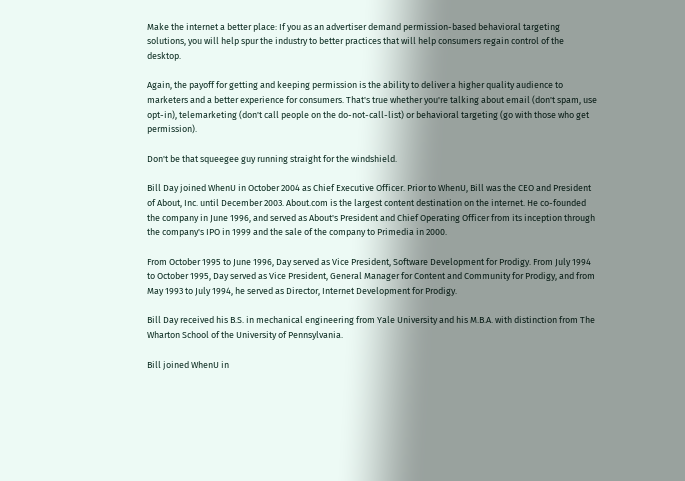Make the internet a better place: If you as an advertiser demand permission-based behavioral targeting solutions, you will help spur the industry to better practices that will help consumers regain control of the desktop.

Again, the payoff for getting and keeping permission is the ability to deliver a higher quality audience to marketers and a better experience for consumers. That's true whether you're talking about email (don't spam, use opt-in), telemarketing (don't call people on the do-not-call-list) or behavioral targeting (go with those who get permission).

Don't be that squeegee guy running straight for the windshield.

Bill Day joined WhenU in October 2004 as Chief Executive Officer. Prior to WhenU, Bill was the CEO and President of About, Inc. until December 2003. About.com is the largest content destination on the internet. He co-founded the company in June 1996, and served as About's President and Chief Operating Officer from its inception through the company's IPO in 1999 and the sale of the company to Primedia in 2000.

From October 1995 to June 1996, Day served as Vice President, Software Development for Prodigy. From July 1994 to October 1995, Day served as Vice President, General Manager for Content and Community for Prodigy, and from May 1993 to July 1994, he served as Director, Internet Development for Prodigy.

Bill Day received his B.S. in mechanical engineering from Yale University and his M.B.A. with distinction from The Wharton School of the University of Pennsylvania.

Bill joined WhenU in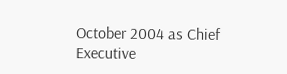October 2004 as Chief Executive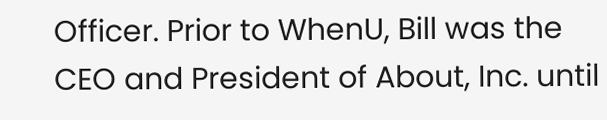Officer. Prior to WhenU, Bill was the CEO and President of About, Inc. until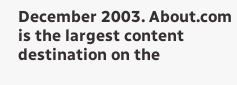December 2003. About.com is the largest content destination on the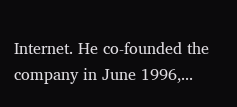Internet. He co-founded the company in June 1996,...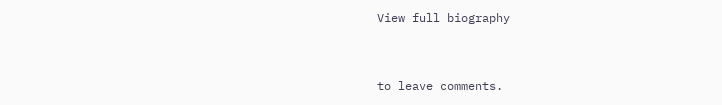View full biography


to leave comments.